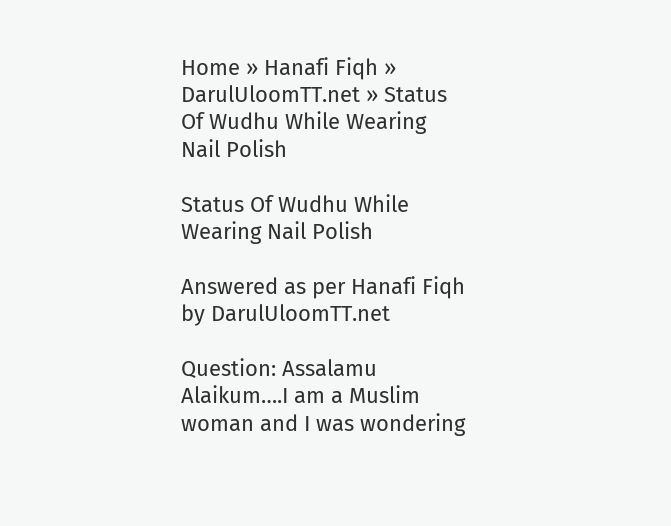Home » Hanafi Fiqh » DarulUloomTT.net » Status Of Wudhu While Wearing Nail Polish

Status Of Wudhu While Wearing Nail Polish

Answered as per Hanafi Fiqh by DarulUloomTT.net

Question: Assalamu Alaikum….I am a Muslim woman and I was wondering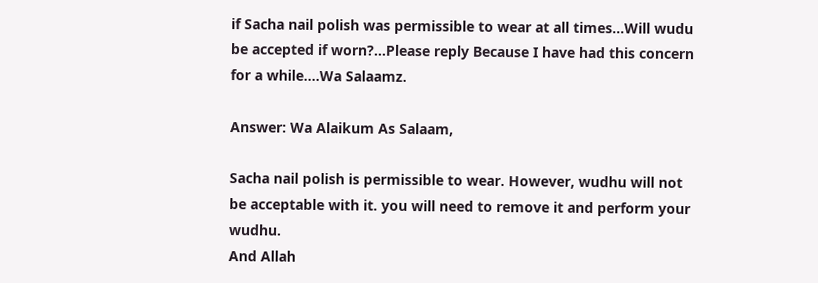if Sacha nail polish was permissible to wear at all times…Will wudu be accepted if worn?…Please reply Because I have had this concern for a while….Wa Salaamz.

Answer: Wa Alaikum As Salaam,

Sacha nail polish is permissible to wear. However, wudhu will not be acceptable with it. you will need to remove it and perform your wudhu.
And Allah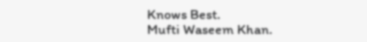Knows Best.
Mufti Waseem Khan.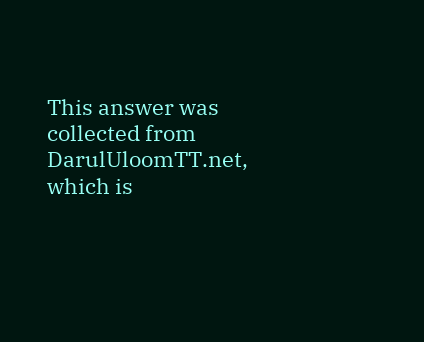This answer was collected from DarulUloomTT.net, which is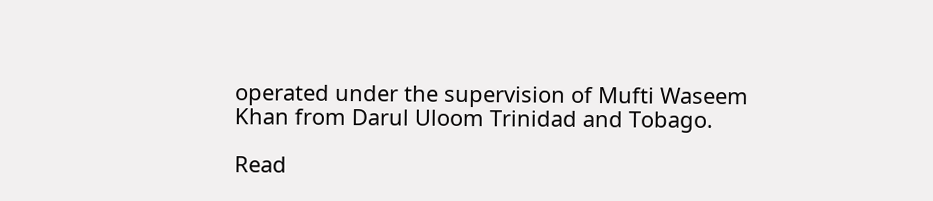operated under the supervision of Mufti Waseem Khan from Darul Uloom Trinidad and Tobago.

Read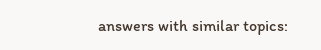answers with similar topics: